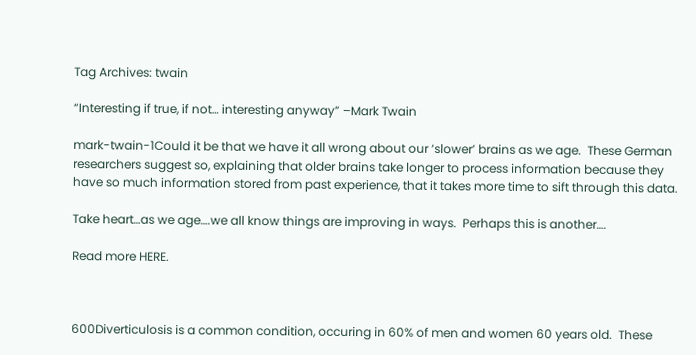Tag Archives: twain

“Interesting if true, if not… interesting anyway” –Mark Twain

mark-twain-1Could it be that we have it all wrong about our ‘slower’ brains as we age.  These German researchers suggest so, explaining that older brains take longer to process information because they have so much information stored from past experience, that it takes more time to sift through this data.

Take heart…as we age….we all know things are improving in ways.  Perhaps this is another….

Read more HERE.



600Diverticulosis is a common condition, occuring in 60% of men and women 60 years old.  These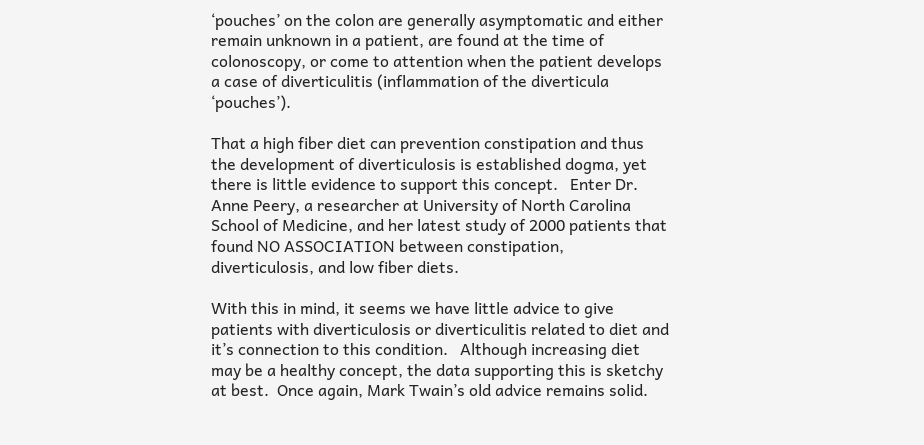‘pouches’ on the colon are generally asymptomatic and either remain unknown in a patient, are found at the time of colonoscopy, or come to attention when the patient develops a case of diverticulitis (inflammation of the diverticula ‘pouches’).

That a high fiber diet can prevention constipation and thus the development of diverticulosis is established dogma, yet there is little evidence to support this concept.   Enter Dr. Anne Peery, a researcher at University of North Carolina School of Medicine, and her latest study of 2000 patients that found NO ASSOCIATION between constipation, diverticulosis, and low fiber diets.

With this in mind, it seems we have little advice to give patients with diverticulosis or diverticulitis related to diet and it’s connection to this condition.   Although increasing diet may be a healthy concept, the data supporting this is sketchy at best.  Once again, Mark Twain’s old advice remains solid.